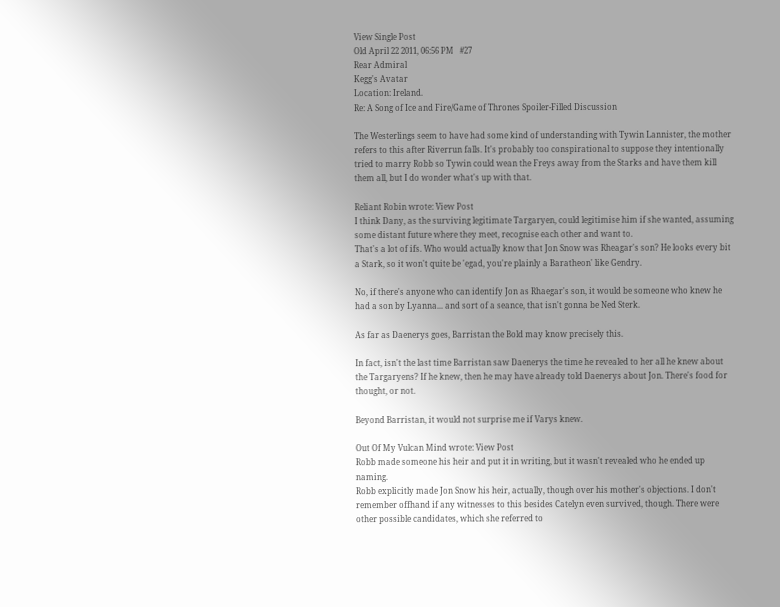View Single Post
Old April 22 2011, 06:56 PM   #27
Rear Admiral
Kegg's Avatar
Location: Ireland.
Re: A Song of Ice and Fire/Game of Thrones Spoiler-Filled Discussion

The Westerlings seem to have had some kind of understanding with Tywin Lannister, the mother refers to this after Riverrun falls. It's probably too conspirational to suppose they intentionally tried to marry Robb so Tywin could wean the Freys away from the Starks and have them kill them all, but I do wonder what's up with that.

Reliant Robin wrote: View Post
I think Dany, as the surviving legitimate Targaryen, could legitimise him if she wanted, assuming some distant future where they meet, recognise each other and want to.
That's a lot of ifs. Who would actually know that Jon Snow was Rheagar's son? He looks every bit a Stark, so it won't quite be 'egad, you're plainly a Baratheon' like Gendry.

No, if there's anyone who can identify Jon as Rhaegar's son, it would be someone who knew he had a son by Lyanna... and sort of a seance, that isn't gonna be Ned Sterk.

As far as Daenerys goes, Barristan the Bold may know precisely this.

In fact, isn't the last time Barristan saw Daenerys the time he revealed to her all he knew about the Targaryens? If he knew, then he may have already told Daenerys about Jon. There's food for thought, or not.

Beyond Barristan, it would not surprise me if Varys knew.

Out Of My Vulcan Mind wrote: View Post
Robb made someone his heir and put it in writing, but it wasn't revealed who he ended up naming.
Robb explicitly made Jon Snow his heir, actually, though over his mother's objections. I don't remember offhand if any witnesses to this besides Catelyn even survived, though. There were other possible candidates, which she referred to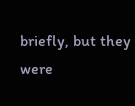briefly, but they were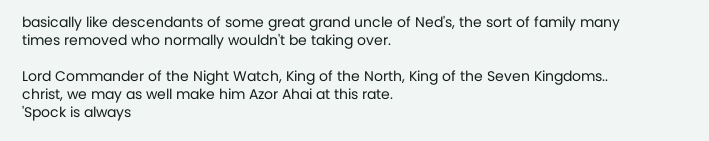basically like descendants of some great grand uncle of Ned's, the sort of family many times removed who normally wouldn't be taking over.

Lord Commander of the Night Watch, King of the North, King of the Seven Kingdoms.. christ, we may as well make him Azor Ahai at this rate.
'Spock is always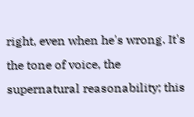right, even when he's wrong. It's the tone of voice, the supernatural reasonability; this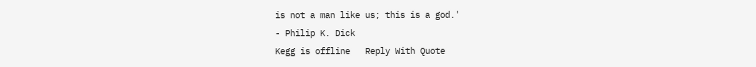is not a man like us; this is a god.'
- Philip K. Dick
Kegg is offline   Reply With Quote